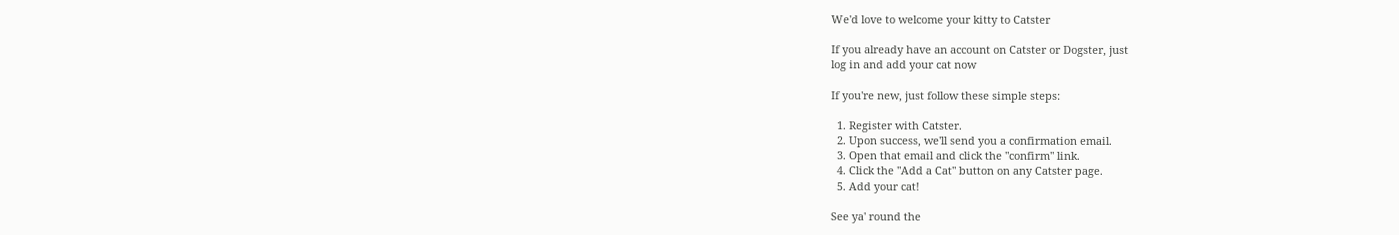We'd love to welcome your kitty to Catster

If you already have an account on Catster or Dogster, just
log in and add your cat now

If you're new, just follow these simple steps:

  1. Register with Catster.
  2. Upon success, we'll send you a confirmation email.
  3. Open that email and click the "confirm" link.
  4. Click the "Add a Cat" button on any Catster page.
  5. Add your cat!

See ya' round the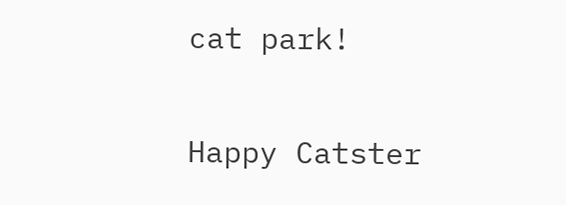cat park!

Happy Catster